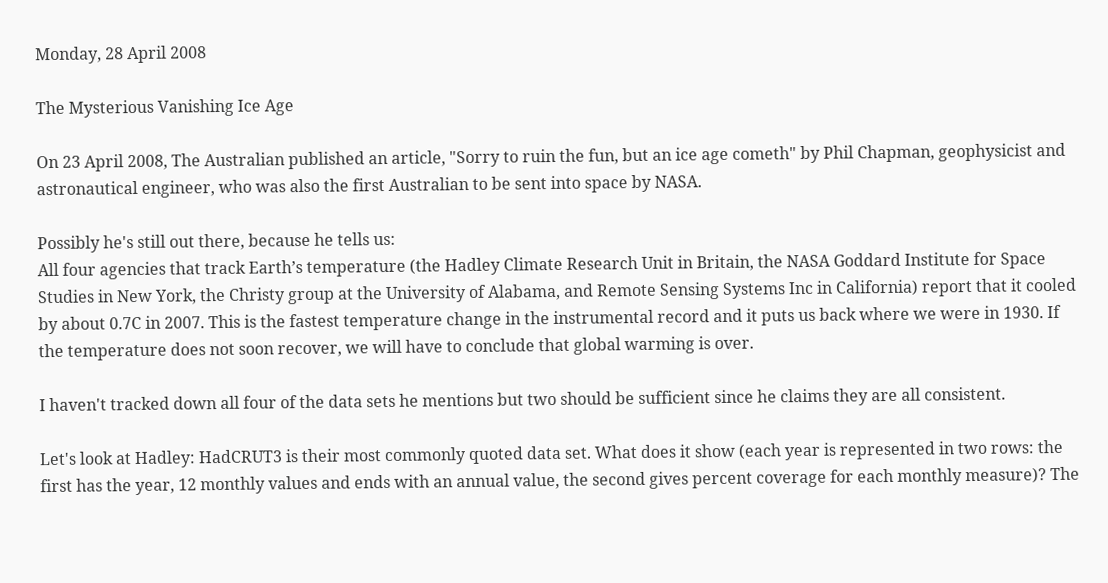Monday, 28 April 2008

The Mysterious Vanishing Ice Age

On 23 April 2008, The Australian published an article, "Sorry to ruin the fun, but an ice age cometh" by Phil Chapman, geophysicist and astronautical engineer, who was also the first Australian to be sent into space by NASA.

Possibly he's still out there, because he tells us:
All four agencies that track Earth’s temperature (the Hadley Climate Research Unit in Britain, the NASA Goddard Institute for Space Studies in New York, the Christy group at the University of Alabama, and Remote Sensing Systems Inc in California) report that it cooled by about 0.7C in 2007. This is the fastest temperature change in the instrumental record and it puts us back where we were in 1930. If the temperature does not soon recover, we will have to conclude that global warming is over.

I haven't tracked down all four of the data sets he mentions but two should be sufficient since he claims they are all consistent.

Let's look at Hadley: HadCRUT3 is their most commonly quoted data set. What does it show (each year is represented in two rows: the first has the year, 12 monthly values and ends with an annual value, the second gives percent coverage for each monthly measure)? The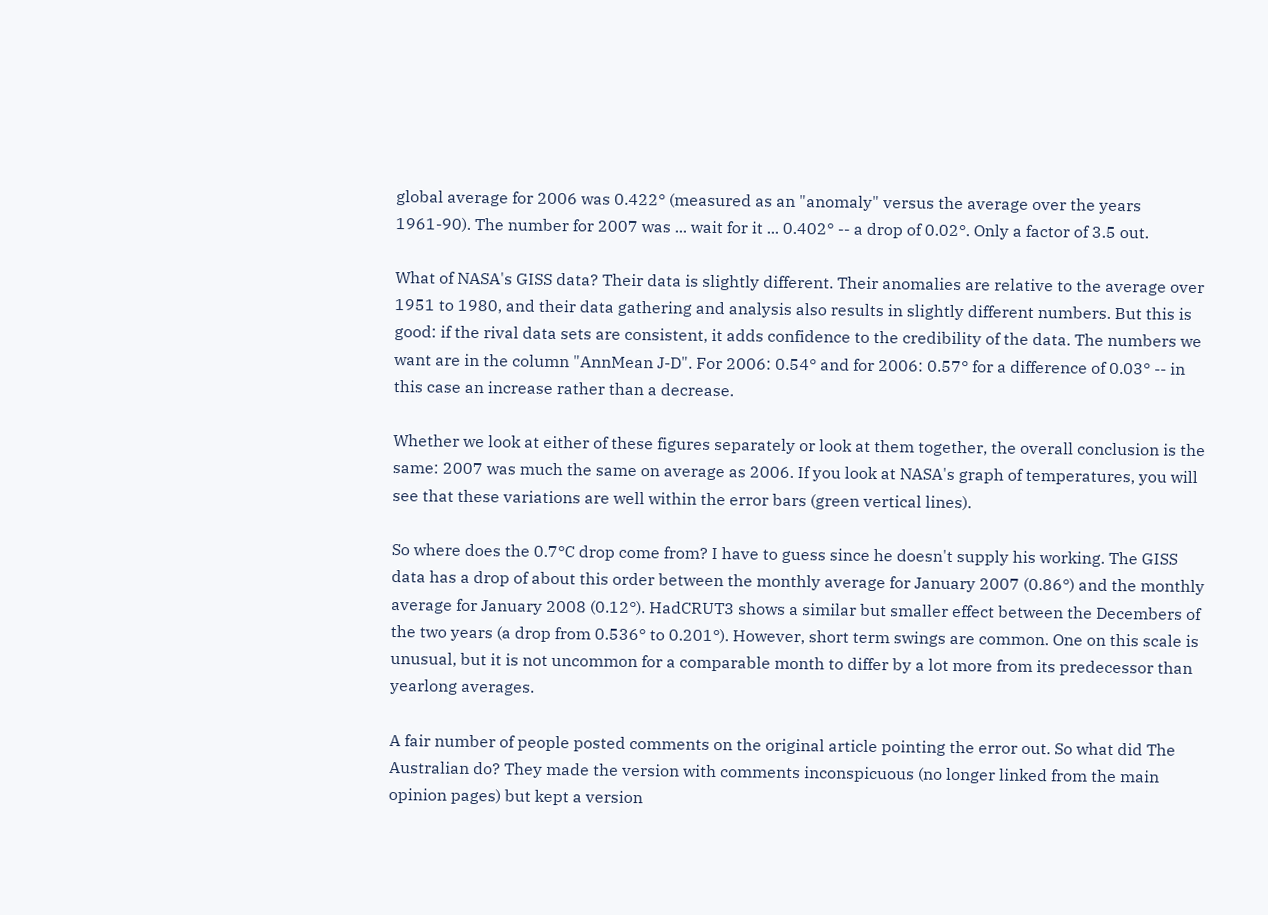global average for 2006 was 0.422° (measured as an "anomaly" versus the average over the years 1961-90). The number for 2007 was ... wait for it ... 0.402° -- a drop of 0.02°. Only a factor of 3.5 out.

What of NASA's GISS data? Their data is slightly different. Their anomalies are relative to the average over 1951 to 1980, and their data gathering and analysis also results in slightly different numbers. But this is good: if the rival data sets are consistent, it adds confidence to the credibility of the data. The numbers we want are in the column "AnnMean J-D". For 2006: 0.54° and for 2006: 0.57° for a difference of 0.03° -- in this case an increase rather than a decrease.

Whether we look at either of these figures separately or look at them together, the overall conclusion is the same: 2007 was much the same on average as 2006. If you look at NASA's graph of temperatures, you will see that these variations are well within the error bars (green vertical lines).

So where does the 0.7°C drop come from? I have to guess since he doesn't supply his working. The GISS data has a drop of about this order between the monthly average for January 2007 (0.86°) and the monthly average for January 2008 (0.12°). HadCRUT3 shows a similar but smaller effect between the Decembers of the two years (a drop from 0.536° to 0.201°). However, short term swings are common. One on this scale is unusual, but it is not uncommon for a comparable month to differ by a lot more from its predecessor than yearlong averages.

A fair number of people posted comments on the original article pointing the error out. So what did The Australian do? They made the version with comments inconspicuous (no longer linked from the main opinion pages) but kept a version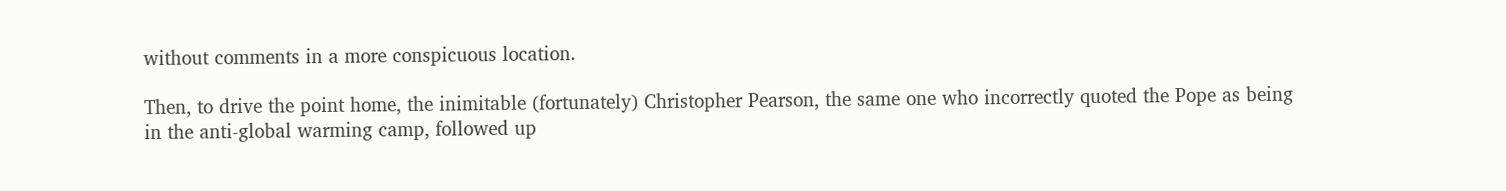without comments in a more conspicuous location.

Then, to drive the point home, the inimitable (fortunately) Christopher Pearson, the same one who incorrectly quoted the Pope as being in the anti-global warming camp, followed up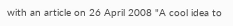with an article on 26 April 2008 "A cool idea to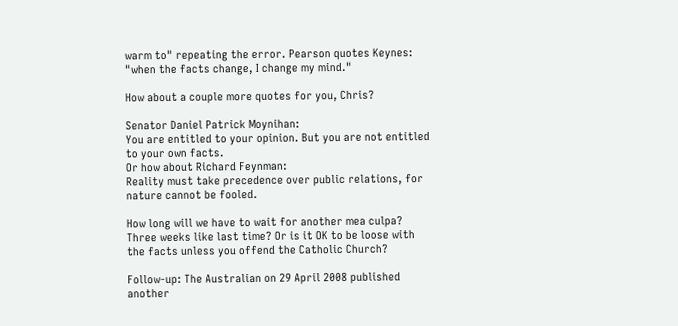warm to" repeating the error. Pearson quotes Keynes: "when the facts change, I change my mind."

How about a couple more quotes for you, Chris?

Senator Daniel Patrick Moynihan:
You are entitled to your opinion. But you are not entitled to your own facts.
Or how about Richard Feynman:
Reality must take precedence over public relations, for nature cannot be fooled.

How long will we have to wait for another mea culpa? Three weeks like last time? Or is it OK to be loose with the facts unless you offend the Catholic Church?

Follow-up: The Australian on 29 April 2008 published another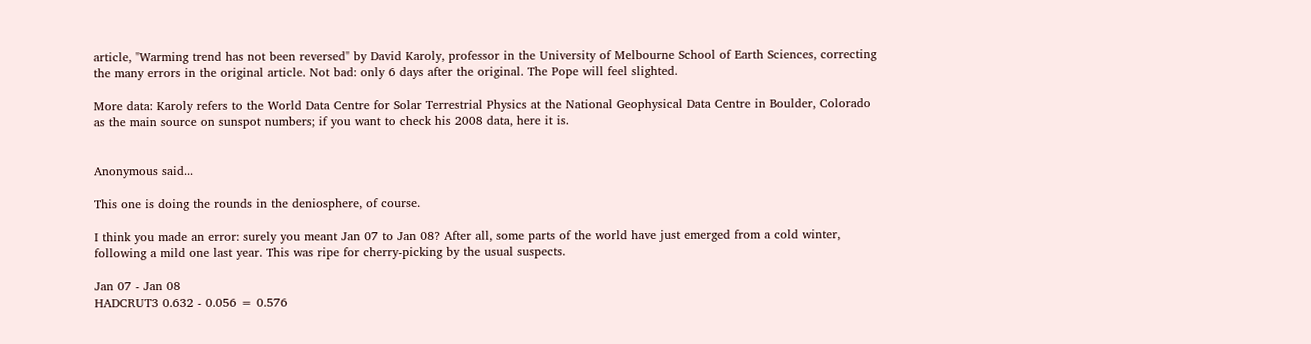article, "Warming trend has not been reversed" by David Karoly, professor in the University of Melbourne School of Earth Sciences, correcting the many errors in the original article. Not bad: only 6 days after the original. The Pope will feel slighted.

More data: Karoly refers to the World Data Centre for Solar Terrestrial Physics at the National Geophysical Data Centre in Boulder, Colorado as the main source on sunspot numbers; if you want to check his 2008 data, here it is.


Anonymous said...

This one is doing the rounds in the deniosphere, of course.

I think you made an error: surely you meant Jan 07 to Jan 08? After all, some parts of the world have just emerged from a cold winter, following a mild one last year. This was ripe for cherry-picking by the usual suspects.

Jan 07 - Jan 08
HADCRUT3 0.632 - 0.056 = 0.576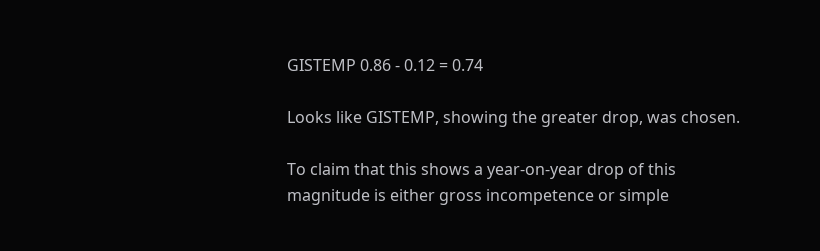GISTEMP 0.86 - 0.12 = 0.74

Looks like GISTEMP, showing the greater drop, was chosen.

To claim that this shows a year-on-year drop of this magnitude is either gross incompetence or simple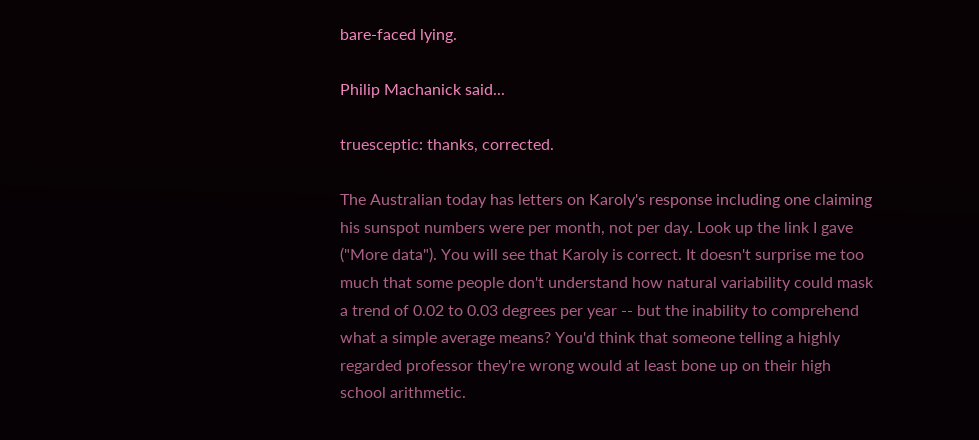bare-faced lying.

Philip Machanick said...

truesceptic: thanks, corrected.

The Australian today has letters on Karoly's response including one claiming his sunspot numbers were per month, not per day. Look up the link I gave ("More data"). You will see that Karoly is correct. It doesn't surprise me too much that some people don't understand how natural variability could mask a trend of 0.02 to 0.03 degrees per year -- but the inability to comprehend what a simple average means? You'd think that someone telling a highly regarded professor they're wrong would at least bone up on their high school arithmetic.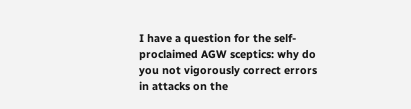I have a question for the self-proclaimed AGW sceptics: why do you not vigorously correct errors in attacks on the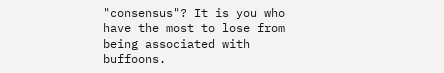"consensus"? It is you who have the most to lose from being associated with buffoons.